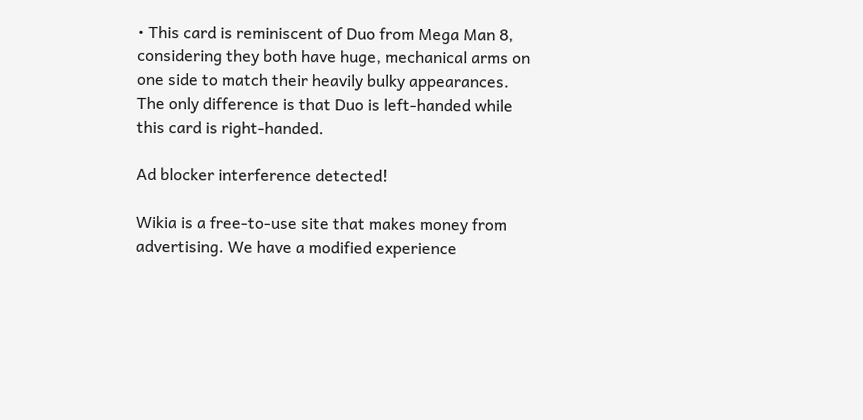• This card is reminiscent of Duo from Mega Man 8, considering they both have huge, mechanical arms on one side to match their heavily bulky appearances. The only difference is that Duo is left-handed while this card is right-handed.

Ad blocker interference detected!

Wikia is a free-to-use site that makes money from advertising. We have a modified experience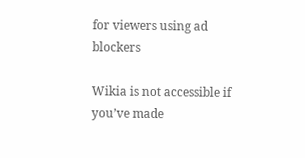for viewers using ad blockers

Wikia is not accessible if you’ve made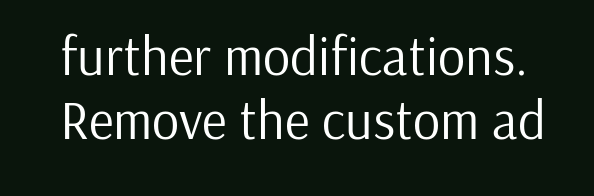further modifications. Remove the custom ad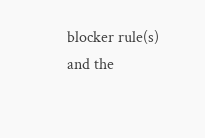blocker rule(s) and the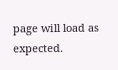page will load as expected.